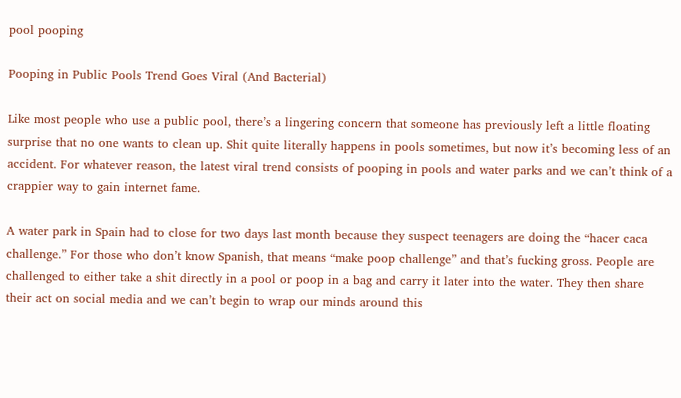pool pooping

Pooping in Public Pools Trend Goes Viral (And Bacterial)

Like most people who use a public pool, there’s a lingering concern that someone has previously left a little floating surprise that no one wants to clean up. Shit quite literally happens in pools sometimes, but now it’s becoming less of an accident. For whatever reason, the latest viral trend consists of pooping in pools and water parks and we can’t think of a crappier way to gain internet fame.

A water park in Spain had to close for two days last month because they suspect teenagers are doing the “hacer caca challenge.” For those who don’t know Spanish, that means “make poop challenge” and that’s fucking gross. People are challenged to either take a shit directly in a pool or poop in a bag and carry it later into the water. They then share their act on social media and we can’t begin to wrap our minds around this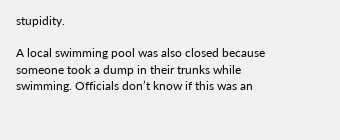stupidity.

A local swimming pool was also closed because someone took a dump in their trunks while swimming. Officials don’t know if this was an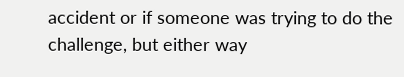accident or if someone was trying to do the challenge, but either way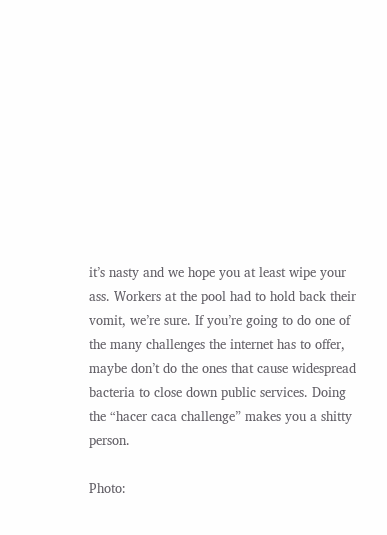it’s nasty and we hope you at least wipe your ass. Workers at the pool had to hold back their vomit, we’re sure. If you’re going to do one of the many challenges the internet has to offer, maybe don’t do the ones that cause widespread bacteria to close down public services. Doing the “hacer caca challenge” makes you a shitty person.

Photo: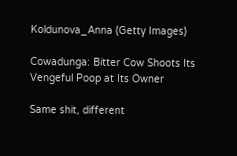Koldunova_Anna (Getty Images)

Cowadunga: Bitter Cow Shoots Its Vengeful Poop at Its Owner

Same shit, different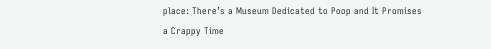place: There’s a Museum Dedicated to Poop and It Promises a Crappy Time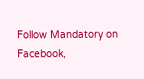Follow Mandatory on Facebook,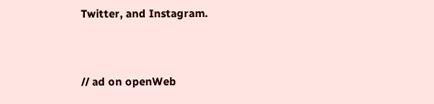Twitter, and Instagram.


// ad on openWeb